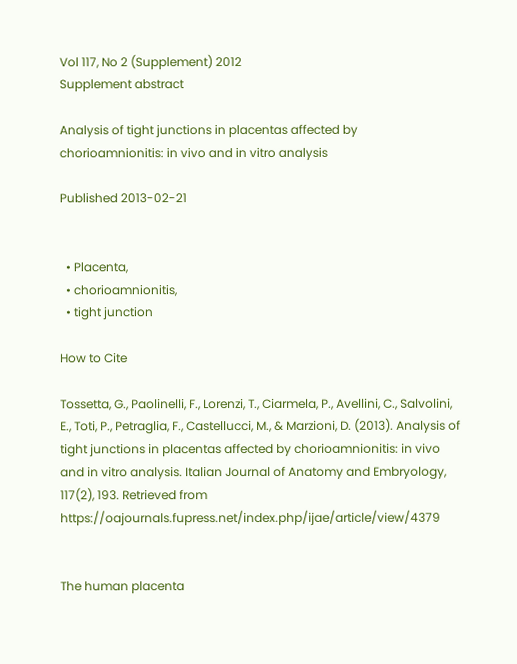Vol 117, No 2 (Supplement) 2012
Supplement abstract

Analysis of tight junctions in placentas affected by chorioamnionitis: in vivo and in vitro analysis

Published 2013-02-21


  • Placenta,
  • chorioamnionitis,
  • tight junction

How to Cite

Tossetta, G., Paolinelli, F., Lorenzi, T., Ciarmela, P., Avellini, C., Salvolini, E., Toti, P., Petraglia, F., Castellucci, M., & Marzioni, D. (2013). Analysis of tight junctions in placentas affected by chorioamnionitis: in vivo and in vitro analysis. Italian Journal of Anatomy and Embryology, 117(2), 193. Retrieved from https://oajournals.fupress.net/index.php/ijae/article/view/4379


The human placenta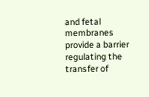and fetal membranes provide a barrier regulating the transfer of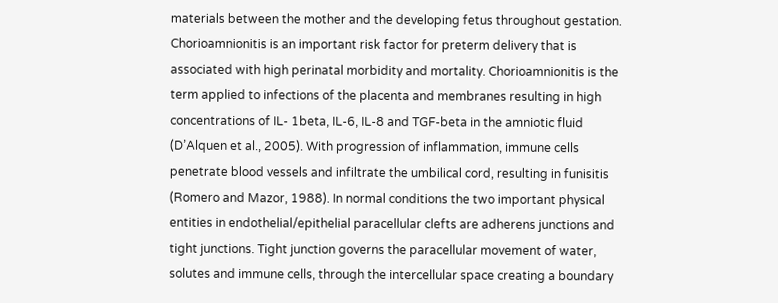materials between the mother and the developing fetus throughout gestation. Chorioamnionitis is an important risk factor for preterm delivery that is associated with high perinatal morbidity and mortality. Chorioamnionitis is the term applied to infections of the placenta and membranes resulting in high concentrations of IL- 1beta, IL-6, IL-8 and TGF-beta in the amniotic fluid (D’Alquen et al., 2005). With progression of inflammation, immune cells penetrate blood vessels and infiltrate the umbilical cord, resulting in funisitis (Romero and Mazor, 1988). In normal conditions the two important physical entities in endothelial/epithelial paracellular clefts are adherens junctions and tight junctions. Tight junction governs the paracellular movement of water, solutes and immune cells, through the intercellular space creating a boundary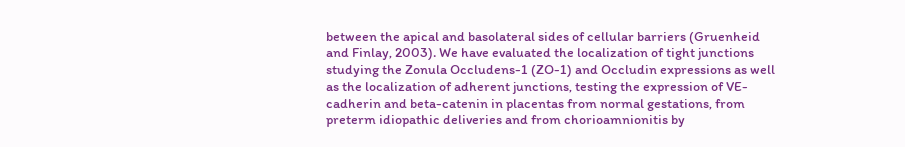between the apical and basolateral sides of cellular barriers (Gruenheid and Finlay, 2003). We have evaluated the localization of tight junctions studying the Zonula Occludens-1 (ZO-1) and Occludin expressions as well as the localization of adherent junctions, testing the expression of VE-cadherin and beta-catenin in placentas from normal gestations, from preterm idiopathic deliveries and from chorioamnionitis by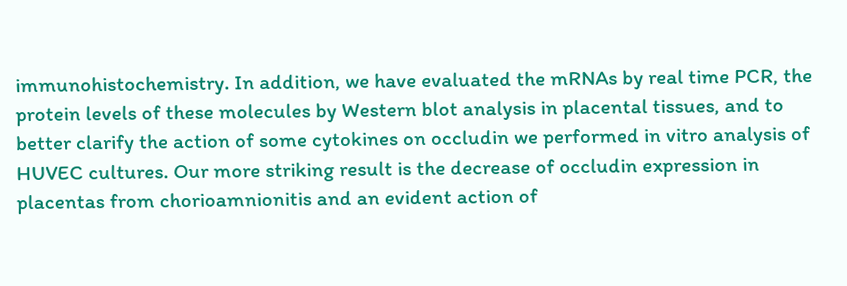immunohistochemistry. In addition, we have evaluated the mRNAs by real time PCR, the protein levels of these molecules by Western blot analysis in placental tissues, and to better clarify the action of some cytokines on occludin we performed in vitro analysis of HUVEC cultures. Our more striking result is the decrease of occludin expression in placentas from chorioamnionitis and an evident action of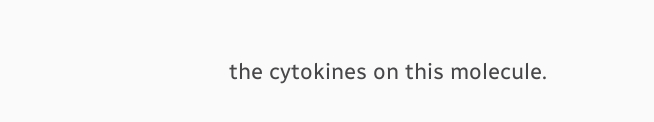the cytokines on this molecule.